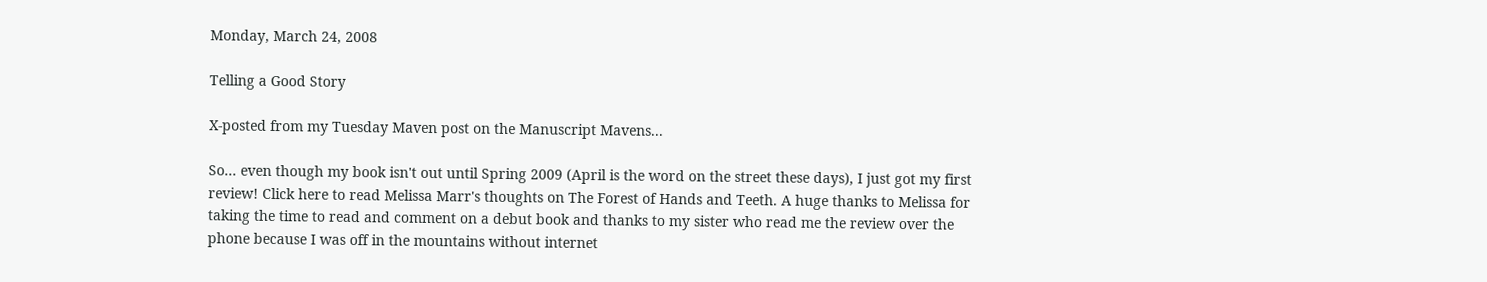Monday, March 24, 2008

Telling a Good Story

X-posted from my Tuesday Maven post on the Manuscript Mavens...

So... even though my book isn't out until Spring 2009 (April is the word on the street these days), I just got my first review! Click here to read Melissa Marr's thoughts on The Forest of Hands and Teeth. A huge thanks to Melissa for taking the time to read and comment on a debut book and thanks to my sister who read me the review over the phone because I was off in the mountains without internet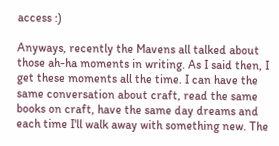access :)

Anyways, recently the Mavens all talked about those ah-ha moments in writing. As I said then, I get these moments all the time. I can have the same conversation about craft, read the same books on craft, have the same day dreams and each time I'll walk away with something new. The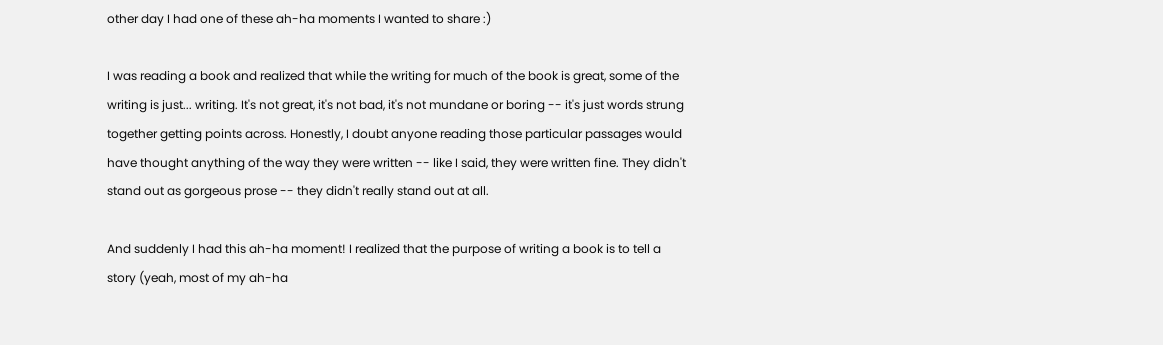other day I had one of these ah-ha moments I wanted to share :)

I was reading a book and realized that while the writing for much of the book is great, some of the writing is just... writing. It's not great, it's not bad, it's not mundane or boring -- it's just words strung together getting points across. Honestly, I doubt anyone reading those particular passages would have thought anything of the way they were written -- like I said, they were written fine. They didn't stand out as gorgeous prose -- they didn't really stand out at all.

And suddenly I had this ah-ha moment! I realized that the purpose of writing a book is to tell a story (yeah, most of my ah-ha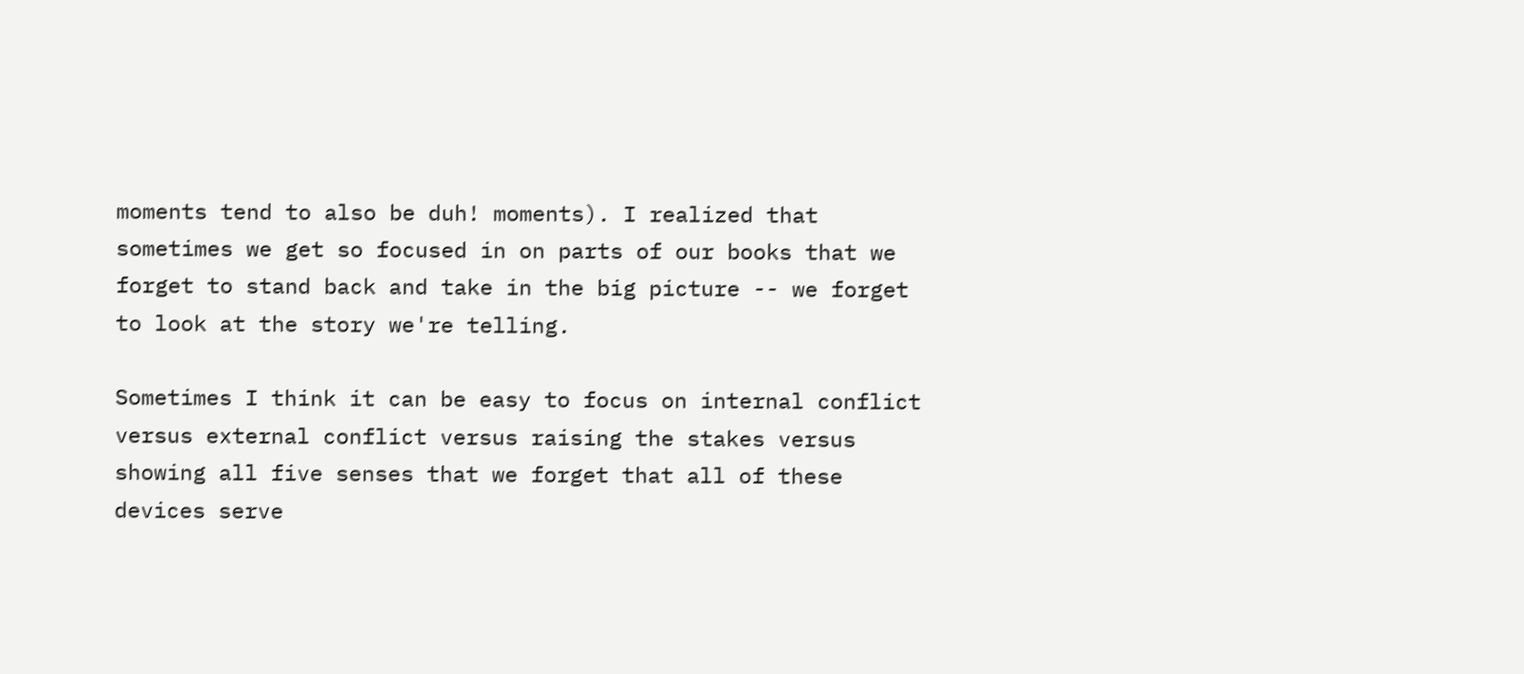moments tend to also be duh! moments). I realized that sometimes we get so focused in on parts of our books that we forget to stand back and take in the big picture -- we forget to look at the story we're telling.

Sometimes I think it can be easy to focus on internal conflict versus external conflict versus raising the stakes versus showing all five senses that we forget that all of these devices serve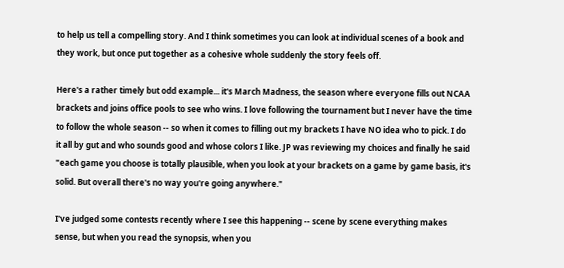to help us tell a compelling story. And I think sometimes you can look at individual scenes of a book and they work, but once put together as a cohesive whole suddenly the story feels off.

Here's a rather timely but odd example... it's March Madness, the season where everyone fills out NCAA brackets and joins office pools to see who wins. I love following the tournament but I never have the time to follow the whole season -- so when it comes to filling out my brackets I have NO idea who to pick. I do it all by gut and who sounds good and whose colors I like. JP was reviewing my choices and finally he said "each game you choose is totally plausible, when you look at your brackets on a game by game basis, it's solid. But overall there's no way you're going anywhere."

I've judged some contests recently where I see this happening -- scene by scene everything makes sense, but when you read the synopsis, when you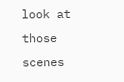look at those scenes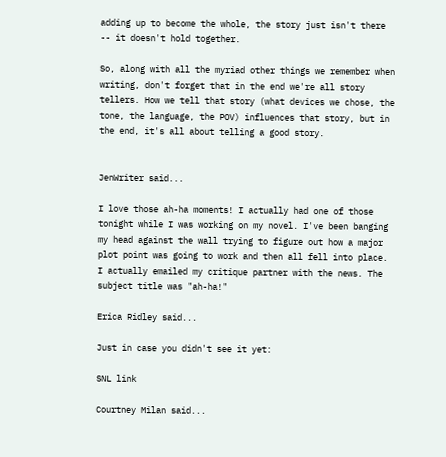adding up to become the whole, the story just isn't there -- it doesn't hold together.

So, along with all the myriad other things we remember when writing, don't forget that in the end we're all story tellers. How we tell that story (what devices we chose, the tone, the language, the POV) influences that story, but in the end, it's all about telling a good story.


JenWriter said...

I love those ah-ha moments! I actually had one of those tonight while I was working on my novel. I've been banging my head against the wall trying to figure out how a major plot point was going to work and then all fell into place. I actually emailed my critique partner with the news. The subject title was "ah-ha!"

Erica Ridley said...

Just in case you didn't see it yet:

SNL link

Courtney Milan said...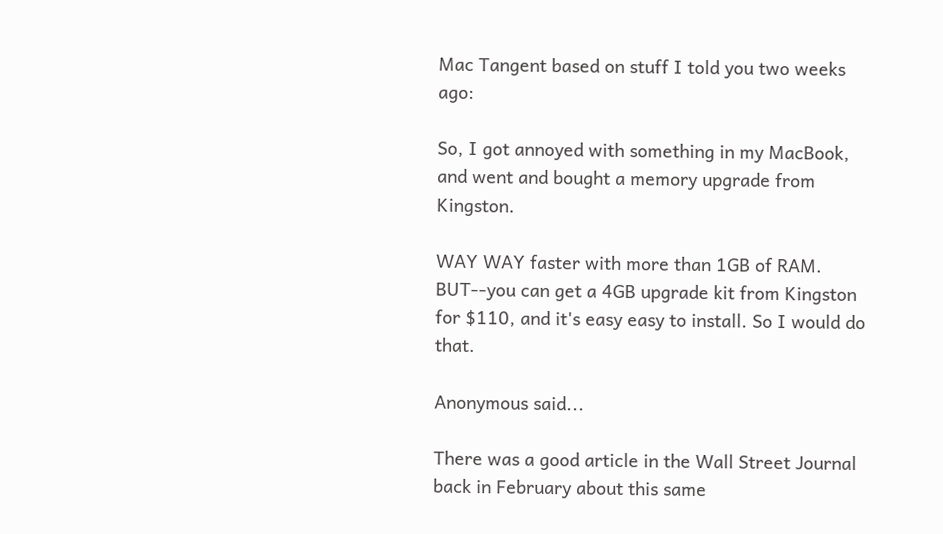Mac Tangent based on stuff I told you two weeks ago:

So, I got annoyed with something in my MacBook, and went and bought a memory upgrade from Kingston.

WAY WAY faster with more than 1GB of RAM. BUT--you can get a 4GB upgrade kit from Kingston for $110, and it's easy easy to install. So I would do that.

Anonymous said...

There was a good article in the Wall Street Journal back in February about this same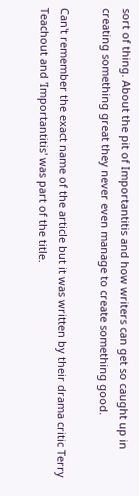sort of thing. About the pit of Importantitis and how writers can get so caught up in creating something great they never even manage to create something good.

Can't remember the exact name of the article but it was written by their drama critic Terry Teachout and 'Importantitis' was part of the title.